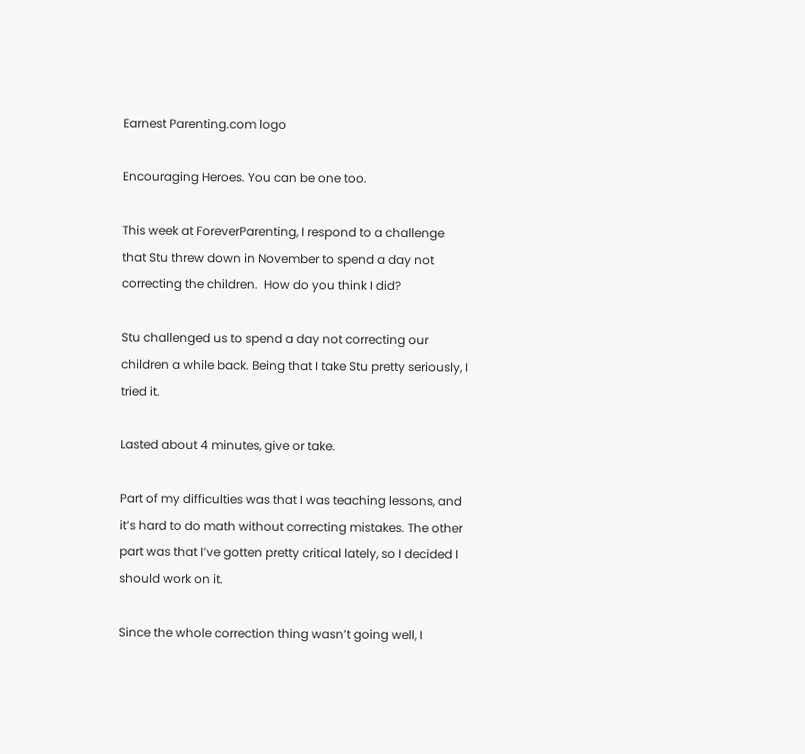Earnest Parenting.com logo

Encouraging Heroes. You can be one too.

This week at ForeverParenting, I respond to a challenge that Stu threw down in November to spend a day not correcting the children.  How do you think I did?

Stu challenged us to spend a day not correcting our children a while back. Being that I take Stu pretty seriously, I tried it.

Lasted about 4 minutes, give or take.

Part of my difficulties was that I was teaching lessons, and it’s hard to do math without correcting mistakes. The other part was that I’ve gotten pretty critical lately, so I decided I should work on it.

Since the whole correction thing wasn’t going well, I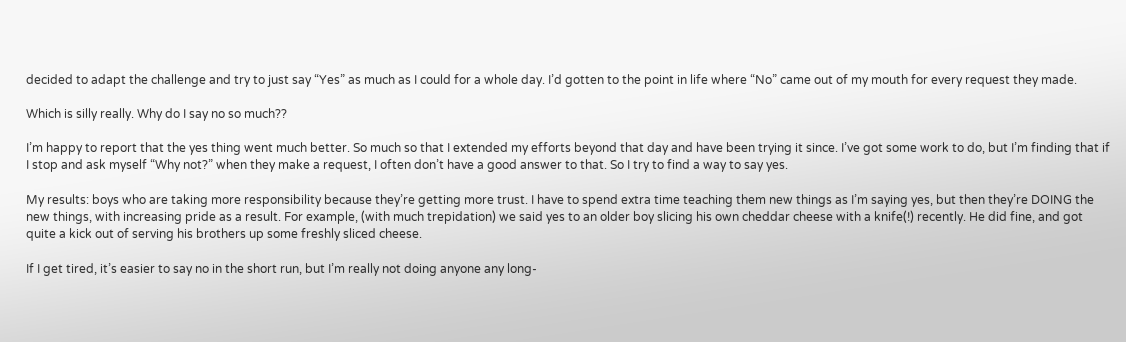decided to adapt the challenge and try to just say “Yes” as much as I could for a whole day. I’d gotten to the point in life where “No” came out of my mouth for every request they made.

Which is silly really. Why do I say no so much??

I’m happy to report that the yes thing went much better. So much so that I extended my efforts beyond that day and have been trying it since. I’ve got some work to do, but I’m finding that if I stop and ask myself “Why not?” when they make a request, I often don’t have a good answer to that. So I try to find a way to say yes.

My results: boys who are taking more responsibility because they’re getting more trust. I have to spend extra time teaching them new things as I’m saying yes, but then they’re DOING the new things, with increasing pride as a result. For example, (with much trepidation) we said yes to an older boy slicing his own cheddar cheese with a knife(!) recently. He did fine, and got quite a kick out of serving his brothers up some freshly sliced cheese.

If I get tired, it’s easier to say no in the short run, but I’m really not doing anyone any long-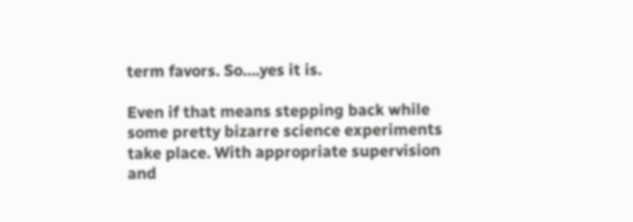term favors. So….yes it is.

Even if that means stepping back while some pretty bizarre science experiments take place. With appropriate supervision and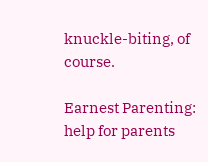knuckle-biting, of course.

Earnest Parenting: help for parents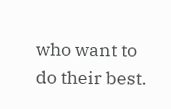who want to do their best.